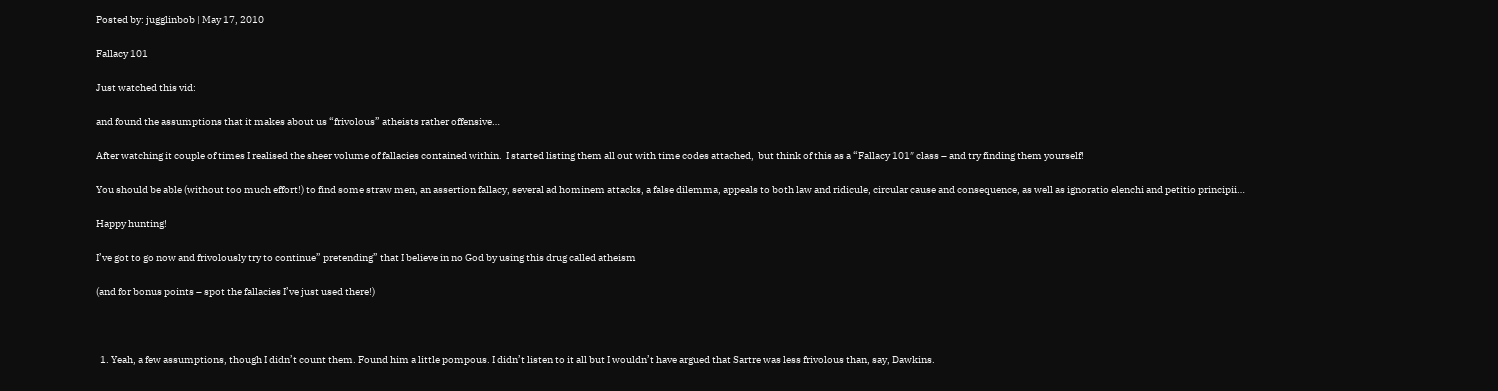Posted by: jugglinbob | May 17, 2010

Fallacy 101

Just watched this vid:

and found the assumptions that it makes about us “frivolous” atheists rather offensive…

After watching it couple of times I realised the sheer volume of fallacies contained within.  I started listing them all out with time codes attached,  but think of this as a “Fallacy 101″ class – and try finding them yourself!

You should be able (without too much effort!) to find some straw men, an assertion fallacy, several ad hominem attacks, a false dilemma, appeals to both law and ridicule, circular cause and consequence, as well as ignoratio elenchi and petitio principii…

Happy hunting!

I’ve got to go now and frivolously try to continue” pretending” that I believe in no God by using this drug called atheism

(and for bonus points – spot the fallacies I’ve just used there!)



  1. Yeah, a few assumptions, though I didn’t count them. Found him a little pompous. I didn’t listen to it all but I wouldn’t have argued that Sartre was less frivolous than, say, Dawkins.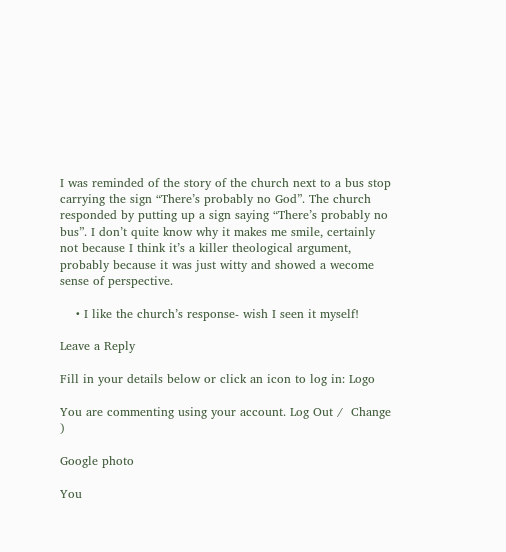I was reminded of the story of the church next to a bus stop carrying the sign “There’s probably no God”. The church responded by putting up a sign saying “There’s probably no bus”. I don’t quite know why it makes me smile, certainly not because I think it’s a killer theological argument, probably because it was just witty and showed a wecome sense of perspective.

    • I like the church’s response- wish I seen it myself!

Leave a Reply

Fill in your details below or click an icon to log in: Logo

You are commenting using your account. Log Out /  Change )

Google photo

You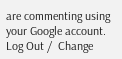are commenting using your Google account. Log Out /  Change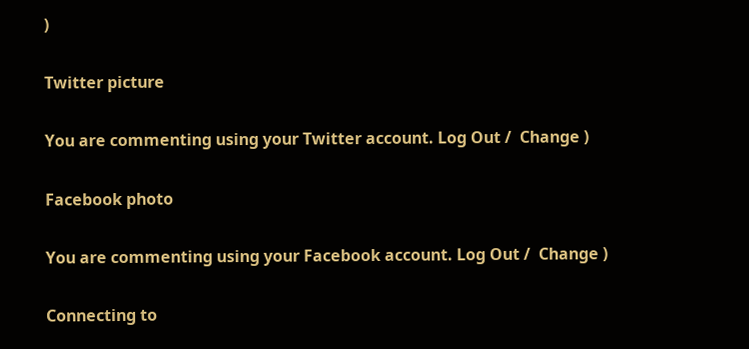)

Twitter picture

You are commenting using your Twitter account. Log Out /  Change )

Facebook photo

You are commenting using your Facebook account. Log Out /  Change )

Connecting to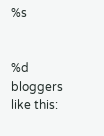%s


%d bloggers like this: